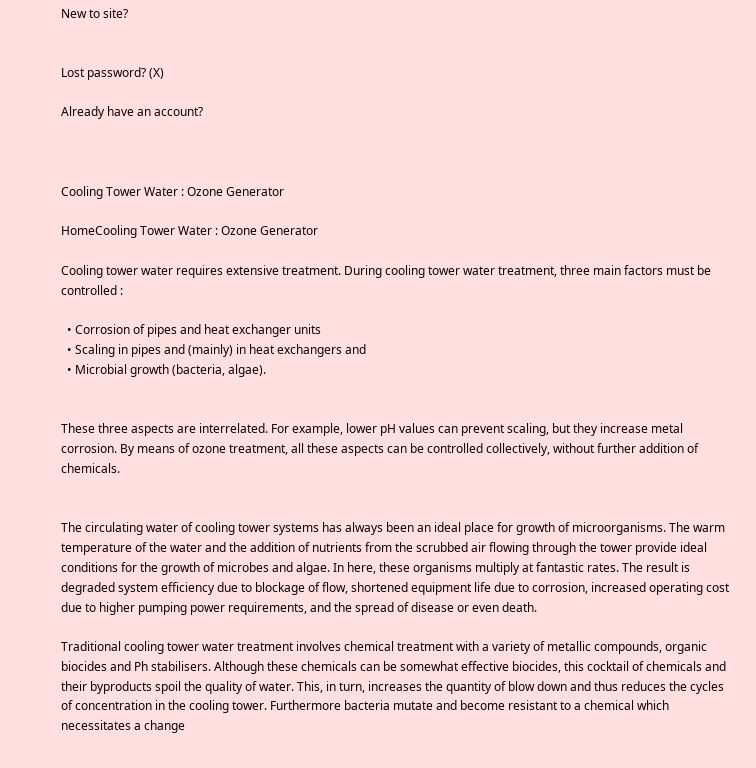New to site?


Lost password? (X)

Already have an account?



Cooling Tower Water : Ozone Generator

HomeCooling Tower Water : Ozone Generator

Cooling tower water requires extensive treatment. During cooling tower water treatment, three main factors must be controlled :

  • Corrosion of pipes and heat exchanger units
  • Scaling in pipes and (mainly) in heat exchangers and
  • Microbial growth (bacteria, algae).


These three aspects are interrelated. For example, lower pH values can prevent scaling, but they increase metal corrosion. By means of ozone treatment, all these aspects can be controlled collectively, without further addition of chemicals.


The circulating water of cooling tower systems has always been an ideal place for growth of microorganisms. The warm temperature of the water and the addition of nutrients from the scrubbed air flowing through the tower provide ideal conditions for the growth of microbes and algae. In here, these organisms multiply at fantastic rates. The result is degraded system efficiency due to blockage of flow, shortened equipment life due to corrosion, increased operating cost due to higher pumping power requirements, and the spread of disease or even death.

Traditional cooling tower water treatment involves chemical treatment with a variety of metallic compounds, organic biocides and Ph stabilisers. Although these chemicals can be somewhat effective biocides, this cocktail of chemicals and their byproducts spoil the quality of water. This, in turn, increases the quantity of blow down and thus reduces the cycles of concentration in the cooling tower. Furthermore bacteria mutate and become resistant to a chemical which necessitates a change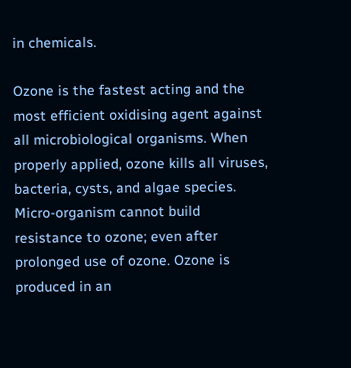in chemicals.

Ozone is the fastest acting and the most efficient oxidising agent against all microbiological organisms. When properly applied, ozone kills all viruses, bacteria, cysts, and algae species. Micro-organism cannot build resistance to ozone; even after prolonged use of ozone. Ozone is produced in an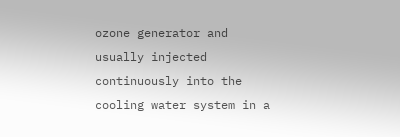ozone generator and usually injected continuously into the cooling water system in a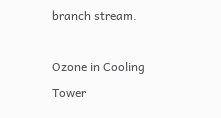branch stream.

Ozone in Cooling Tower